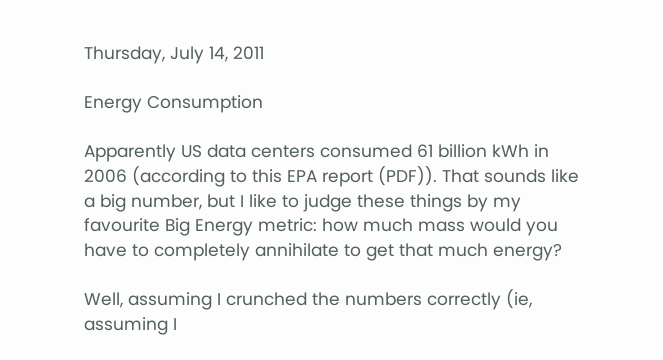Thursday, July 14, 2011

Energy Consumption

Apparently US data centers consumed 61 billion kWh in 2006 (according to this EPA report (PDF)). That sounds like a big number, but I like to judge these things by my favourite Big Energy metric: how much mass would you have to completely annihilate to get that much energy?

Well, assuming I crunched the numbers correctly (ie, assuming I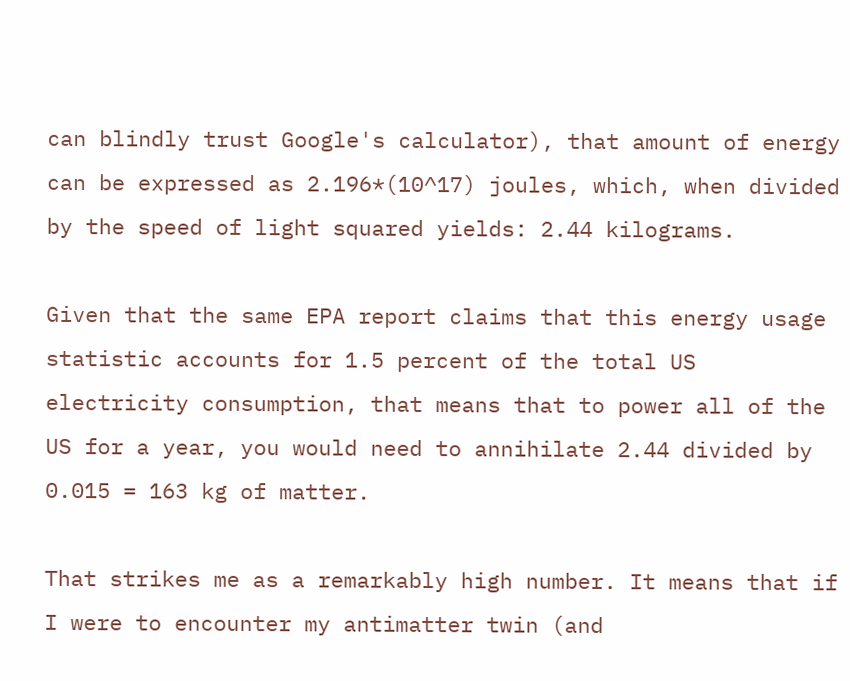can blindly trust Google's calculator), that amount of energy can be expressed as 2.196*(10^17) joules, which, when divided by the speed of light squared yields: 2.44 kilograms.

Given that the same EPA report claims that this energy usage statistic accounts for 1.5 percent of the total US electricity consumption, that means that to power all of the US for a year, you would need to annihilate 2.44 divided by 0.015 = 163 kg of matter.

That strikes me as a remarkably high number. It means that if I were to encounter my antimatter twin (and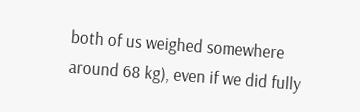both of us weighed somewhere around 68 kg), even if we did fully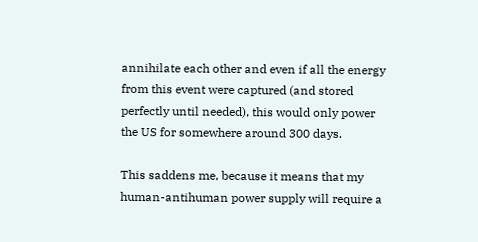annihilate each other and even if all the energy from this event were captured (and stored perfectly until needed), this would only power the US for somewhere around 300 days.

This saddens me, because it means that my human-antihuman power supply will require a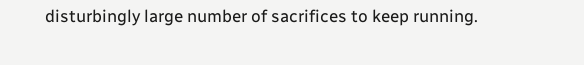disturbingly large number of sacrifices to keep running.